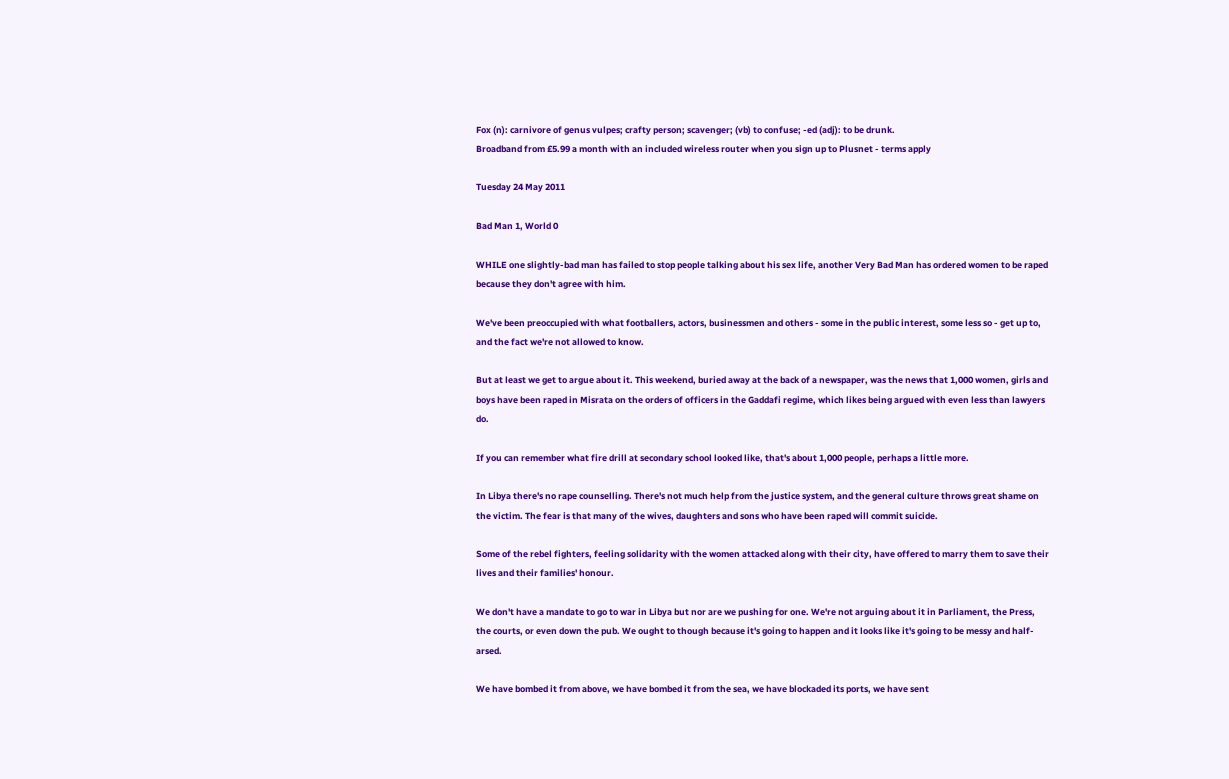Fox (n): carnivore of genus vulpes; crafty person; scavenger; (vb) to confuse; -ed (adj): to be drunk.
Broadband from £5.99 a month with an included wireless router when you sign up to Plusnet - terms apply

Tuesday 24 May 2011

Bad Man 1, World 0

WHILE one slightly-bad man has failed to stop people talking about his sex life, another Very Bad Man has ordered women to be raped because they don't agree with him.

We've been preoccupied with what footballers, actors, businessmen and others - some in the public interest, some less so - get up to, and the fact we're not allowed to know.

But at least we get to argue about it. This weekend, buried away at the back of a newspaper, was the news that 1,000 women, girls and boys have been raped in Misrata on the orders of officers in the Gaddafi regime, which likes being argued with even less than lawyers do.

If you can remember what fire drill at secondary school looked like, that's about 1,000 people, perhaps a little more.

In Libya there's no rape counselling. There's not much help from the justice system, and the general culture throws great shame on the victim. The fear is that many of the wives, daughters and sons who have been raped will commit suicide.

Some of the rebel fighters, feeling solidarity with the women attacked along with their city, have offered to marry them to save their lives and their families' honour.

We don't have a mandate to go to war in Libya but nor are we pushing for one. We're not arguing about it in Parliament, the Press, the courts, or even down the pub. We ought to though because it's going to happen and it looks like it's going to be messy and half-arsed.

We have bombed it from above, we have bombed it from the sea, we have blockaded its ports, we have sent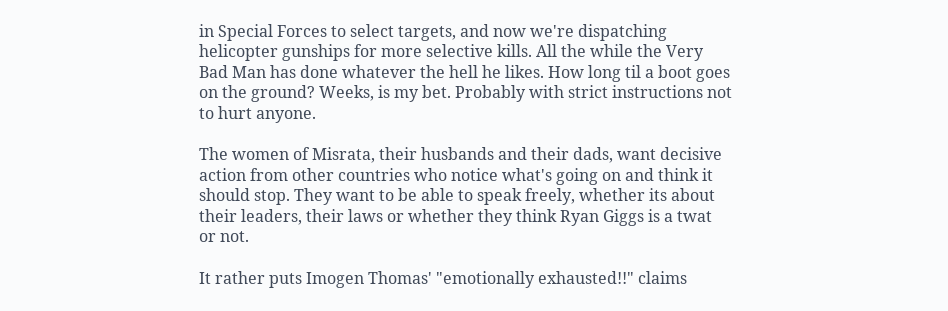in Special Forces to select targets, and now we're dispatching helicopter gunships for more selective kills. All the while the Very Bad Man has done whatever the hell he likes. How long til a boot goes on the ground? Weeks, is my bet. Probably with strict instructions not to hurt anyone.

The women of Misrata, their husbands and their dads, want decisive action from other countries who notice what's going on and think it should stop. They want to be able to speak freely, whether its about their leaders, their laws or whether they think Ryan Giggs is a twat or not.

It rather puts Imogen Thomas' "emotionally exhausted!!" claims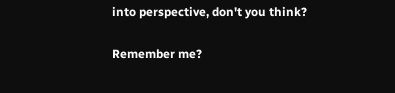into perspective, don't you think?

Remember me?